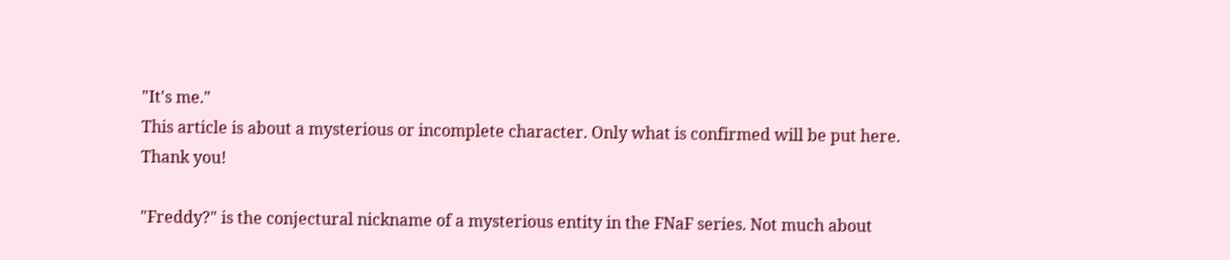"It's me."
This article is about a mysterious or incomplete character. Only what is confirmed will be put here.
Thank you!

"Freddy?" is the conjectural nickname of a mysterious entity in the FNaF series. Not much about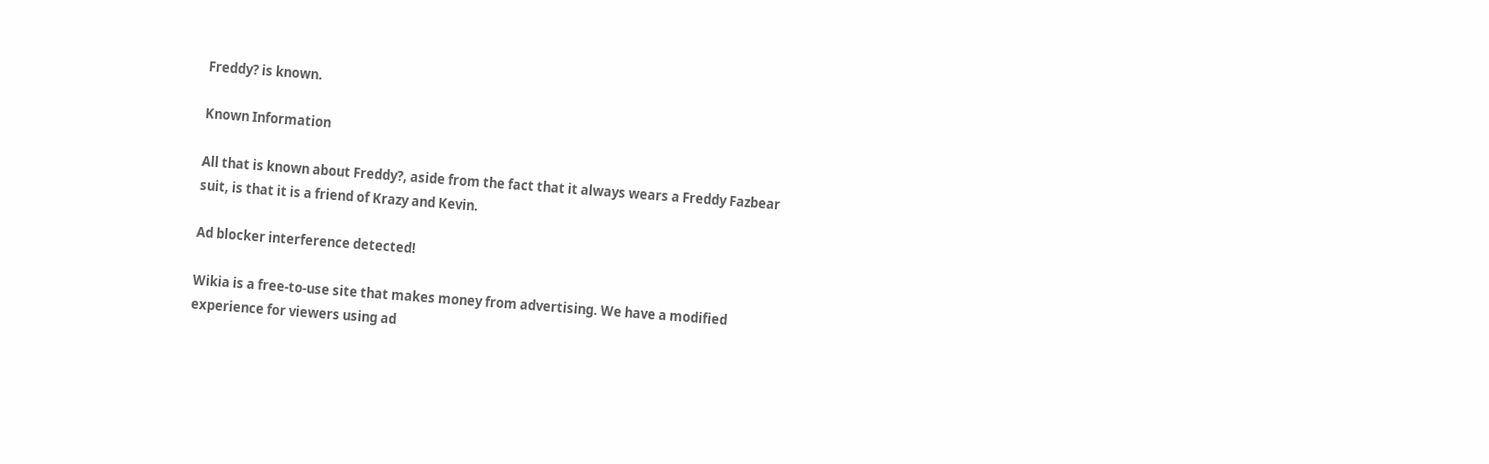Freddy? is known.

Known Information

All that is known about Freddy?, aside from the fact that it always wears a Freddy Fazbear suit, is that it is a friend of Krazy and Kevin.

Ad blocker interference detected!

Wikia is a free-to-use site that makes money from advertising. We have a modified experience for viewers using ad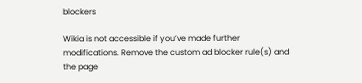blockers

Wikia is not accessible if you’ve made further modifications. Remove the custom ad blocker rule(s) and the page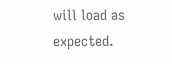will load as expected.